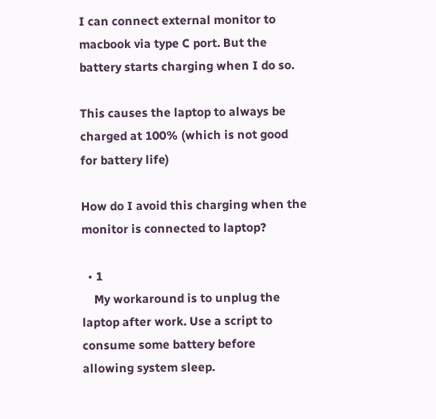I can connect external monitor to macbook via type C port. But the battery starts charging when I do so.

This causes the laptop to always be charged at 100% (which is not good for battery life)

How do I avoid this charging when the monitor is connected to laptop?

  • 1
    My workaround is to unplug the laptop after work. Use a script to consume some battery before allowing system sleep.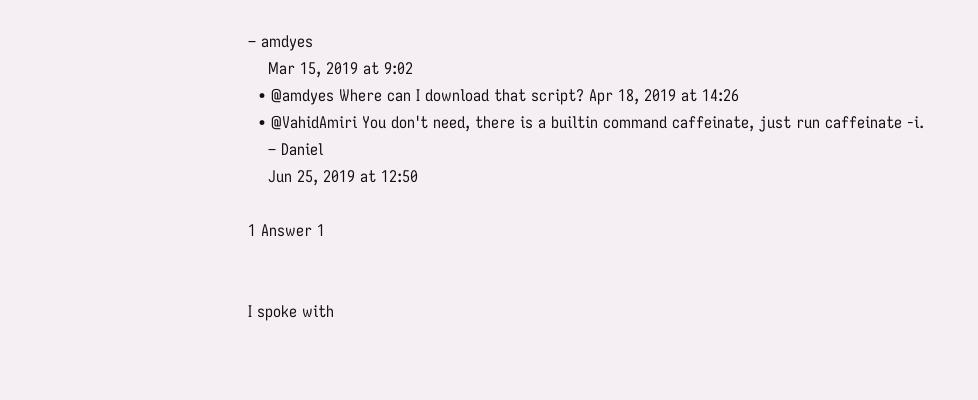– amdyes
    Mar 15, 2019 at 9:02
  • @amdyes Where can I download that script? Apr 18, 2019 at 14:26
  • @VahidAmiri You don't need, there is a builtin command caffeinate, just run caffeinate -i.
    – Daniel
    Jun 25, 2019 at 12:50

1 Answer 1


I spoke with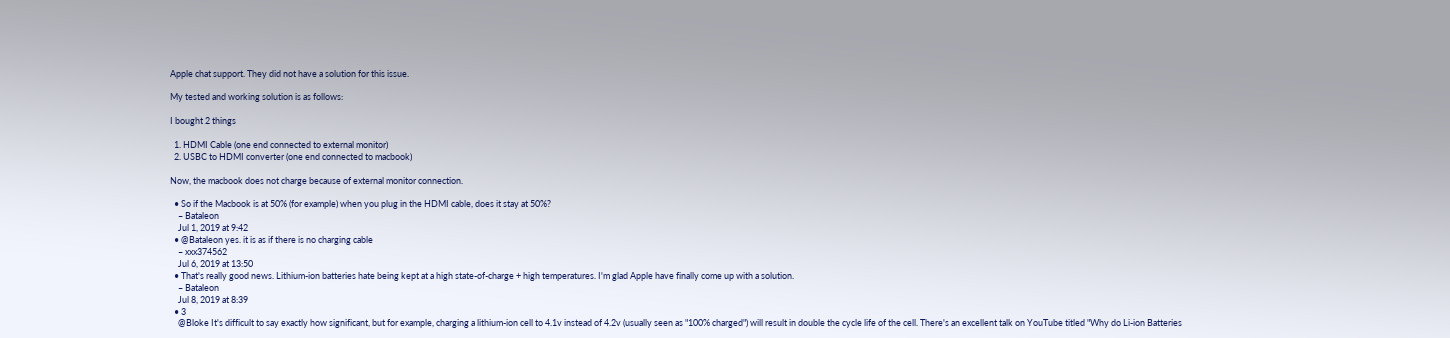Apple chat support. They did not have a solution for this issue.

My tested and working solution is as follows:

I bought 2 things

  1. HDMI Cable (one end connected to external monitor)
  2. USBC to HDMI converter (one end connected to macbook)

Now, the macbook does not charge because of external monitor connection.

  • So if the Macbook is at 50% (for example) when you plug in the HDMI cable, does it stay at 50%?
    – Bataleon
    Jul 1, 2019 at 9:42
  • @Bataleon yes. it is as if there is no charging cable
    – xxx374562
    Jul 6, 2019 at 13:50
  • That's really good news. Lithium-ion batteries hate being kept at a high state-of-charge + high temperatures. I'm glad Apple have finally come up with a solution.
    – Bataleon
    Jul 8, 2019 at 8:39
  • 3
    @Bloke It's difficult to say exactly how significant, but for example, charging a lithium-ion cell to 4.1v instead of 4.2v (usually seen as "100% charged") will result in double the cycle life of the cell. There's an excellent talk on YouTube titled "Why do Li-ion Batteries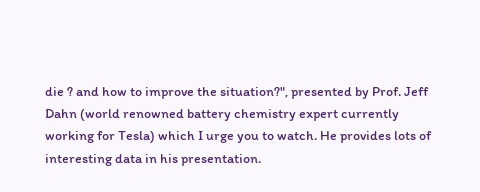die ? and how to improve the situation?", presented by Prof. Jeff Dahn (world renowned battery chemistry expert currently working for Tesla) which I urge you to watch. He provides lots of interesting data in his presentation.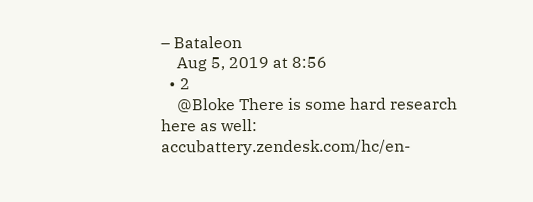– Bataleon
    Aug 5, 2019 at 8:56
  • 2
    @Bloke There is some hard research here as well: accubattery.zendesk.com/hc/en-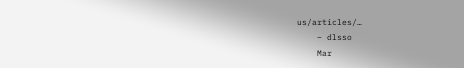us/articles/…
    – dlsso
    Mar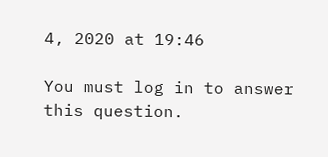4, 2020 at 19:46

You must log in to answer this question.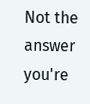Not the answer you're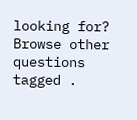looking for? Browse other questions tagged .